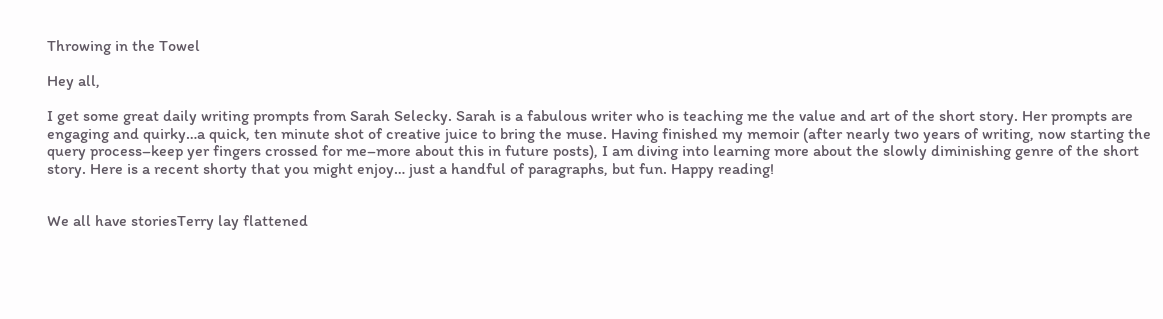Throwing in the Towel

Hey all,

I get some great daily writing prompts from Sarah Selecky. Sarah is a fabulous writer who is teaching me the value and art of the short story. Her prompts are engaging and quirky…a quick, ten minute shot of creative juice to bring the muse. Having finished my memoir (after nearly two years of writing, now starting the query process–keep yer fingers crossed for me–more about this in future posts), I am diving into learning more about the slowly diminishing genre of the short story. Here is a recent shorty that you might enjoy… just a handful of paragraphs, but fun. Happy reading!


We all have storiesTerry lay flattened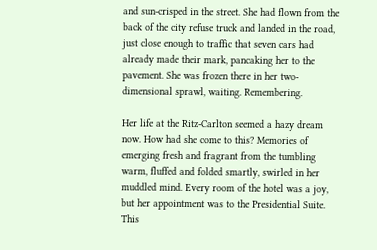and sun-crisped in the street. She had flown from the back of the city refuse truck and landed in the road, just close enough to traffic that seven cars had already made their mark, pancaking her to the pavement. She was frozen there in her two-dimensional sprawl, waiting. Remembering.

Her life at the Ritz-Carlton seemed a hazy dream now. How had she come to this? Memories of emerging fresh and fragrant from the tumbling warm, fluffed and folded smartly, swirled in her muddled mind. Every room of the hotel was a joy, but her appointment was to the Presidential Suite. This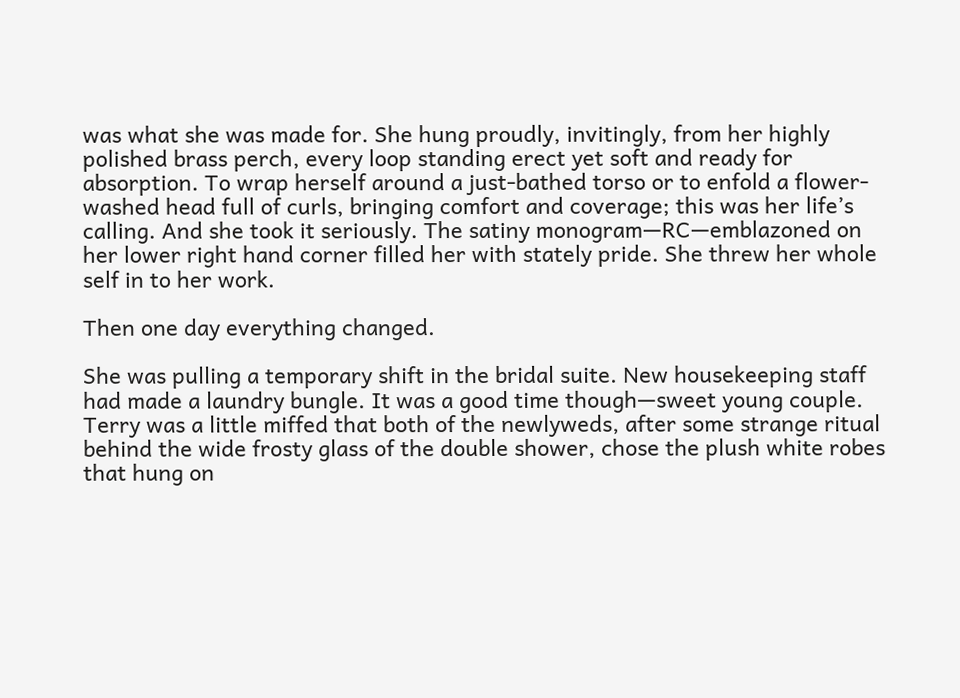was what she was made for. She hung proudly, invitingly, from her highly polished brass perch, every loop standing erect yet soft and ready for absorption. To wrap herself around a just-bathed torso or to enfold a flower-washed head full of curls, bringing comfort and coverage; this was her life’s calling. And she took it seriously. The satiny monogram—RC—emblazoned on her lower right hand corner filled her with stately pride. She threw her whole self in to her work.

Then one day everything changed.

She was pulling a temporary shift in the bridal suite. New housekeeping staff had made a laundry bungle. It was a good time though—sweet young couple. Terry was a little miffed that both of the newlyweds, after some strange ritual behind the wide frosty glass of the double shower, chose the plush white robes that hung on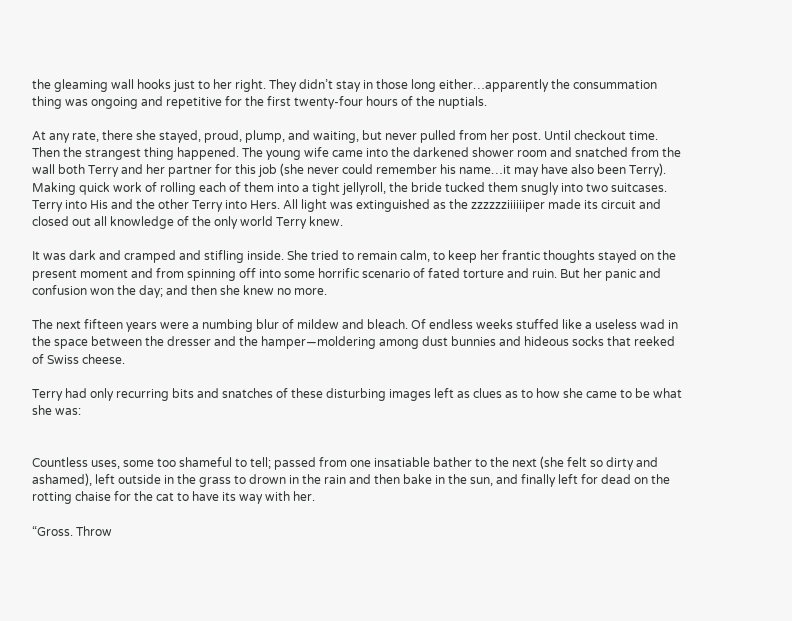the gleaming wall hooks just to her right. They didn’t stay in those long either…apparently the consummation thing was ongoing and repetitive for the first twenty-four hours of the nuptials.

At any rate, there she stayed, proud, plump, and waiting, but never pulled from her post. Until checkout time. Then the strangest thing happened. The young wife came into the darkened shower room and snatched from the wall both Terry and her partner for this job (she never could remember his name…it may have also been Terry). Making quick work of rolling each of them into a tight jellyroll, the bride tucked them snugly into two suitcases. Terry into His and the other Terry into Hers. All light was extinguished as the zzzzzziiiiiiper made its circuit and closed out all knowledge of the only world Terry knew.

It was dark and cramped and stifling inside. She tried to remain calm, to keep her frantic thoughts stayed on the present moment and from spinning off into some horrific scenario of fated torture and ruin. But her panic and confusion won the day; and then she knew no more.

The next fifteen years were a numbing blur of mildew and bleach. Of endless weeks stuffed like a useless wad in the space between the dresser and the hamper—moldering among dust bunnies and hideous socks that reeked of Swiss cheese.

Terry had only recurring bits and snatches of these disturbing images left as clues as to how she came to be what she was:


Countless uses, some too shameful to tell; passed from one insatiable bather to the next (she felt so dirty and ashamed), left outside in the grass to drown in the rain and then bake in the sun, and finally left for dead on the rotting chaise for the cat to have its way with her.

“Gross. Throw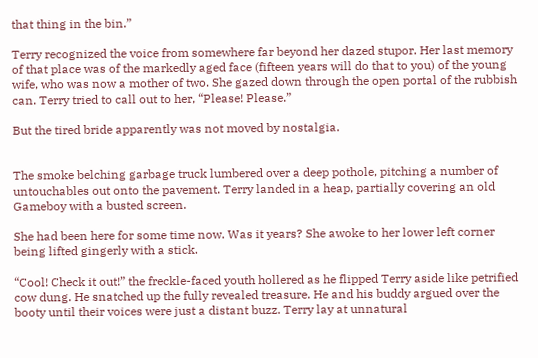that thing in the bin.”

Terry recognized the voice from somewhere far beyond her dazed stupor. Her last memory of that place was of the markedly aged face (fifteen years will do that to you) of the young wife, who was now a mother of two. She gazed down through the open portal of the rubbish can. Terry tried to call out to her, “Please! Please.”

But the tired bride apparently was not moved by nostalgia.


The smoke belching garbage truck lumbered over a deep pothole, pitching a number of untouchables out onto the pavement. Terry landed in a heap, partially covering an old Gameboy with a busted screen.

She had been here for some time now. Was it years? She awoke to her lower left corner being lifted gingerly with a stick.

“Cool! Check it out!” the freckle-faced youth hollered as he flipped Terry aside like petrified cow dung. He snatched up the fully revealed treasure. He and his buddy argued over the booty until their voices were just a distant buzz. Terry lay at unnatural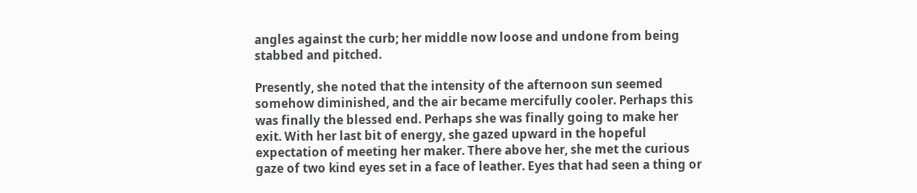angles against the curb; her middle now loose and undone from being stabbed and pitched.

Presently, she noted that the intensity of the afternoon sun seemed somehow diminished, and the air became mercifully cooler. Perhaps this was finally the blessed end. Perhaps she was finally going to make her exit. With her last bit of energy, she gazed upward in the hopeful expectation of meeting her maker. There above her, she met the curious gaze of two kind eyes set in a face of leather. Eyes that had seen a thing or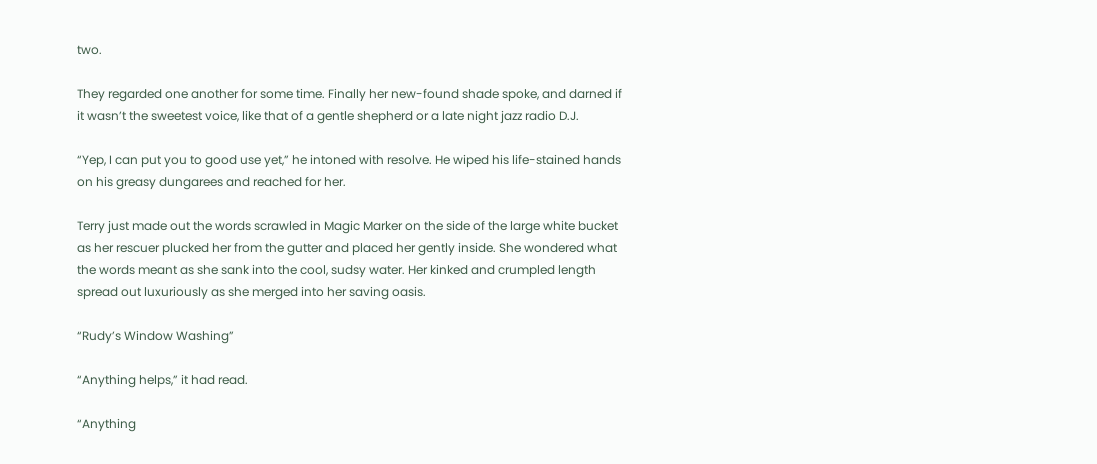two.

They regarded one another for some time. Finally her new-found shade spoke, and darned if it wasn’t the sweetest voice, like that of a gentle shepherd or a late night jazz radio D.J.

“Yep, I can put you to good use yet,” he intoned with resolve. He wiped his life-stained hands on his greasy dungarees and reached for her.

Terry just made out the words scrawled in Magic Marker on the side of the large white bucket as her rescuer plucked her from the gutter and placed her gently inside. She wondered what the words meant as she sank into the cool, sudsy water. Her kinked and crumpled length spread out luxuriously as she merged into her saving oasis.

“Rudy’s Window Washing”

“Anything helps,” it had read.

“Anything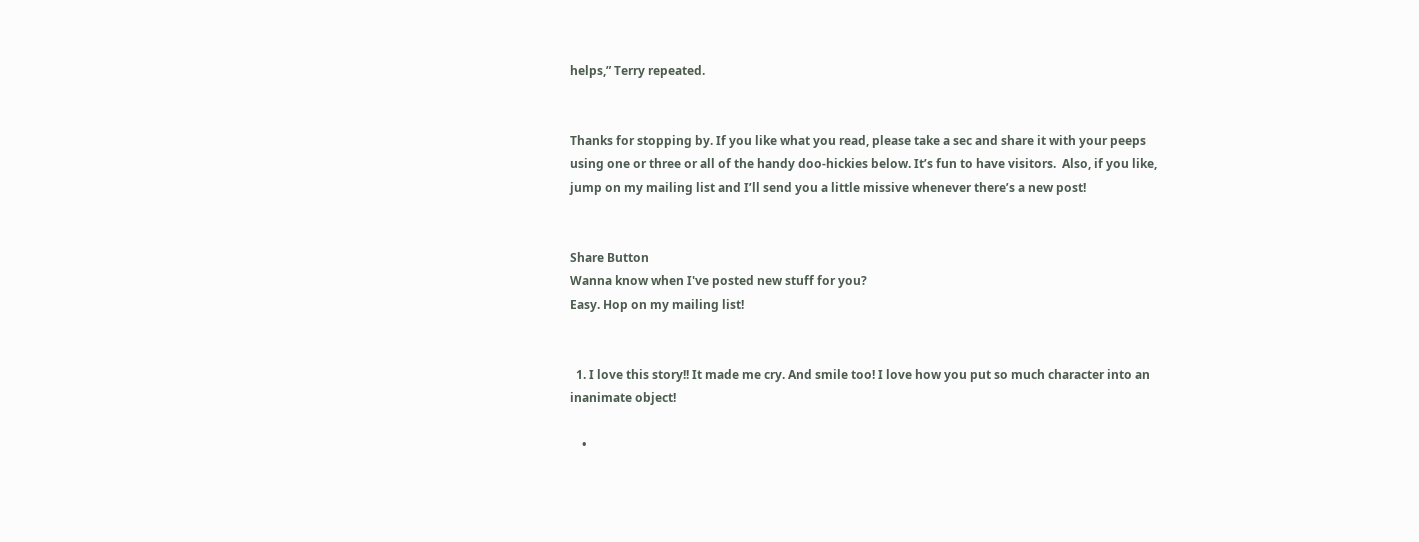helps,” Terry repeated.


Thanks for stopping by. If you like what you read, please take a sec and share it with your peeps using one or three or all of the handy doo-hickies below. It’s fun to have visitors.  Also, if you like, jump on my mailing list and I’ll send you a little missive whenever there’s a new post!


Share Button
Wanna know when I've posted new stuff for you?
Easy. Hop on my mailing list!


  1. I love this story!! It made me cry. And smile too! I love how you put so much character into an inanimate object!

    •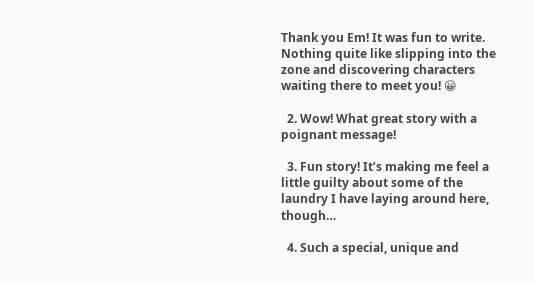Thank you Em! It was fun to write. Nothing quite like slipping into the zone and discovering characters waiting there to meet you! 😀

  2. Wow! What great story with a poignant message!

  3. Fun story! It’s making me feel a little guilty about some of the laundry I have laying around here, though…

  4. Such a special, unique and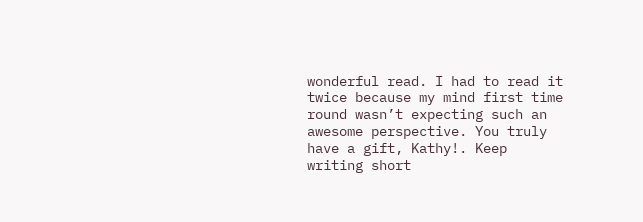wonderful read. I had to read it twice because my mind first time round wasn’t expecting such an awesome perspective. You truly have a gift, Kathy!. Keep writing short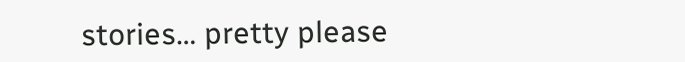stories… pretty please